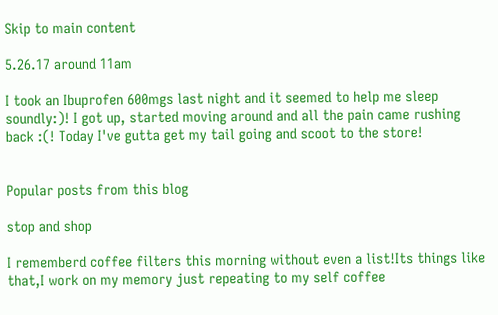Skip to main content

5.26.17 around 11am

I took an Ibuprofen 600mgs last night and it seemed to help me sleep soundly:)! I got up, started moving around and all the pain came rushing back :(! Today I've gutta get my tail going and scoot to the store!


Popular posts from this blog

stop and shop

I rememberd coffee filters this morning without even a list!Its things like that,I work on my memory just repeating to my self coffee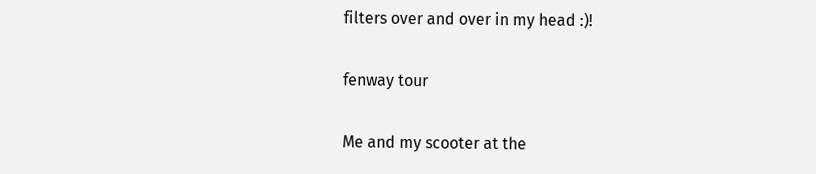filters over and over in my head :)!

fenway tour

Me and my scooter at the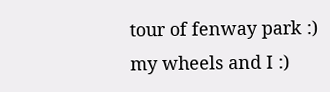tour of fenway park :)
my wheels and I :)